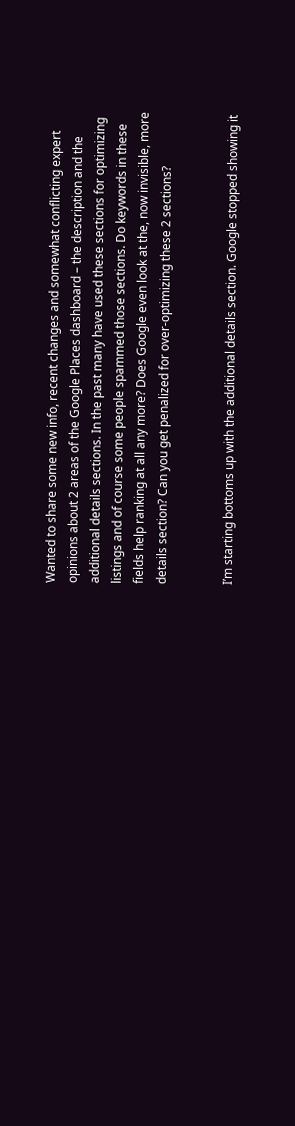Wanted to share some new info, recent changes and somewhat conflicting expert opinions about 2 areas of the Google Places dashboard – the description and the additional details sections. In the past many have used these sections for optimizing listings and of course some people spammed those sections. Do keywords in these fields help ranking at all any more? Does Google even look at the, now invisible, more details section? Can you get penalized for over-optimizing these 2 sections?


I’m starting bottoms up with the additional details section. Google stopped showing it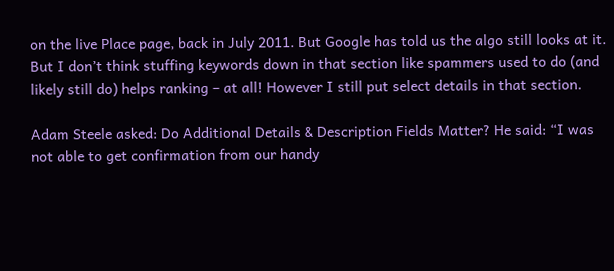on the live Place page, back in July 2011. But Google has told us the algo still looks at it. But I don’t think stuffing keywords down in that section like spammers used to do (and likely still do) helps ranking – at all! However I still put select details in that section.

Adam Steele asked: Do Additional Details & Description Fields Matter? He said: “I was not able to get confirmation from our handy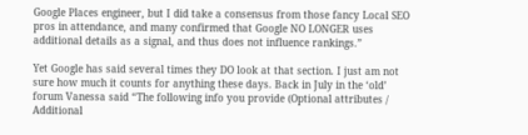Google Places engineer, but I did take a consensus from those fancy Local SEO pros in attendance, and many confirmed that Google NO LONGER uses additional details as a signal, and thus does not influence rankings.”

Yet Google has said several times they DO look at that section. I just am not sure how much it counts for anything these days. Back in July in the ‘old’ forum Vanessa said “The following info you provide (Optional attributes / Additional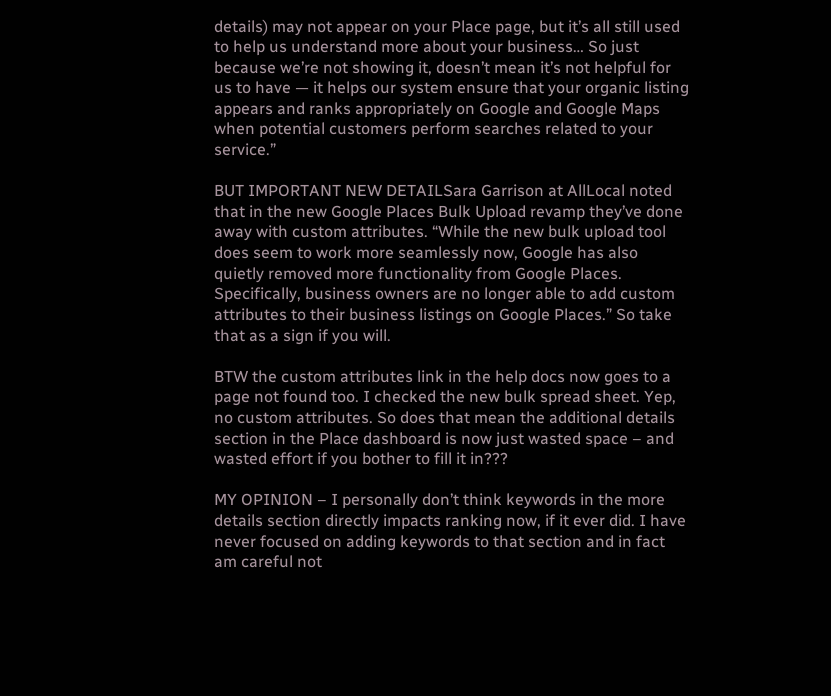details) may not appear on your Place page, but it’s all still used to help us understand more about your business… So just because we’re not showing it, doesn’t mean it’s not helpful for us to have — it helps our system ensure that your organic listing appears and ranks appropriately on Google and Google Maps when potential customers perform searches related to your service.”

BUT IMPORTANT NEW DETAILSara Garrison at AllLocal noted that in the new Google Places Bulk Upload revamp they’ve done away with custom attributes. “While the new bulk upload tool does seem to work more seamlessly now, Google has also quietly removed more functionality from Google Places. Specifically, business owners are no longer able to add custom attributes to their business listings on Google Places.” So take that as a sign if you will.

BTW the custom attributes link in the help docs now goes to a page not found too. I checked the new bulk spread sheet. Yep, no custom attributes. So does that mean the additional details section in the Place dashboard is now just wasted space – and wasted effort if you bother to fill it in???

MY OPINION – I personally don’t think keywords in the more details section directly impacts ranking now, if it ever did. I have never focused on adding keywords to that section and in fact am careful not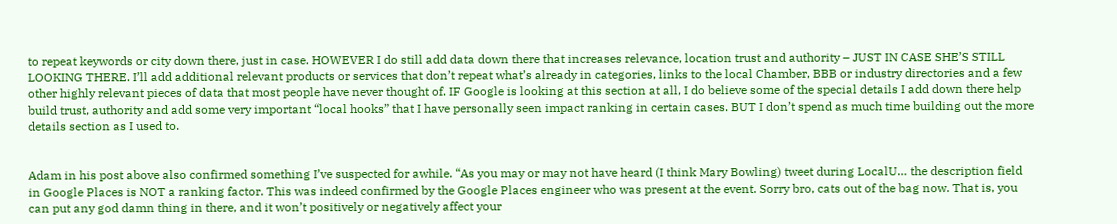to repeat keywords or city down there, just in case. HOWEVER I do still add data down there that increases relevance, location trust and authority – JUST IN CASE SHE’S STILL LOOKING THERE. I’ll add additional relevant products or services that don’t repeat what’s already in categories, links to the local Chamber, BBB or industry directories and a few other highly relevant pieces of data that most people have never thought of. IF Google is looking at this section at all, I do believe some of the special details I add down there help build trust, authority and add some very important “local hooks” that I have personally seen impact ranking in certain cases. BUT I don’t spend as much time building out the more details section as I used to.


Adam in his post above also confirmed something I’ve suspected for awhile. “As you may or may not have heard (I think Mary Bowling) tweet during LocalU… the description field in Google Places is NOT a ranking factor. This was indeed confirmed by the Google Places engineer who was present at the event. Sorry bro, cats out of the bag now. That is, you can put any god damn thing in there, and it won’t positively or negatively affect your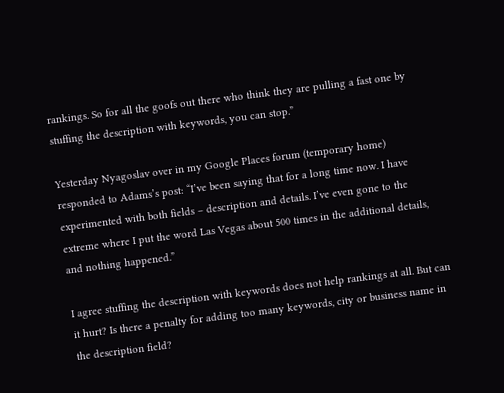rankings. So for all the goofs out there who think they are pulling a fast one by stuffing the description with keywords, you can stop.”

Yesterday Nyagoslav over in my Google Places forum (temporary home) responded to Adams’s post: “I’ve been saying that for a long time now. I have experimented with both fields – description and details. I’ve even gone to the extreme where I put the word Las Vegas about 500 times in the additional details, and nothing happened.”

I agree stuffing the description with keywords does not help rankings at all. But can it hurt? Is there a penalty for adding too many keywords, city or business name in the description field?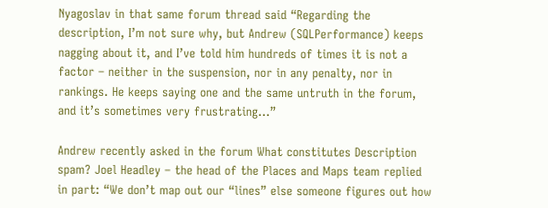Nyagoslav in that same forum thread said “Regarding the description, I’m not sure why, but Andrew (SQLPerformance) keeps nagging about it, and I’ve told him hundreds of times it is not a factor – neither in the suspension, nor in any penalty, nor in rankings. He keeps saying one and the same untruth in the forum, and it’s sometimes very frustrating…”

Andrew recently asked in the forum What constitutes Description spam? Joel Headley – the head of the Places and Maps team replied in part: “We don’t map out our “lines” else someone figures out how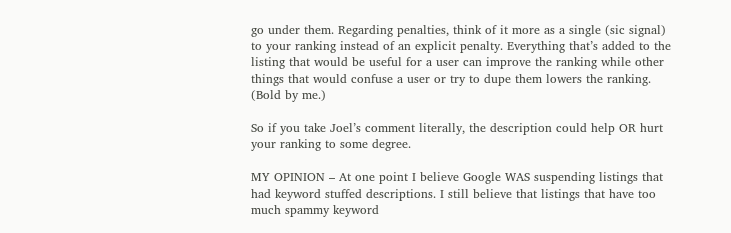go under them. Regarding penalties, think of it more as a single (sic signal) to your ranking instead of an explicit penalty. Everything that’s added to the listing that would be useful for a user can improve the ranking while other things that would confuse a user or try to dupe them lowers the ranking. (Bold by me.)

So if you take Joel’s comment literally, the description could help OR hurt your ranking to some degree.

MY OPINION – At one point I believe Google WAS suspending listings that had keyword stuffed descriptions. I still believe that listings that have too much spammy keyword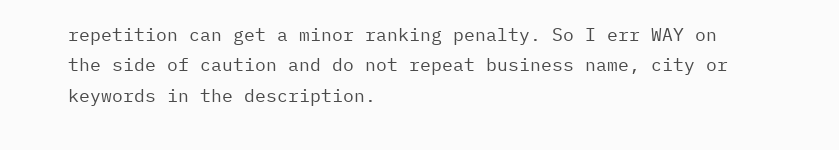repetition can get a minor ranking penalty. So I err WAY on the side of caution and do not repeat business name, city or keywords in the description.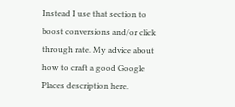Instead I use that section to boost conversions and/or click through rate. My advice about how to craft a good Google Places description here.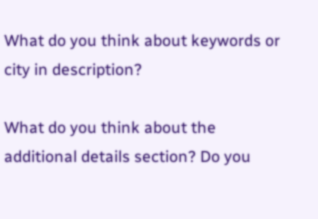What do you think about keywords or city in description?

What do you think about the additional details section? Do you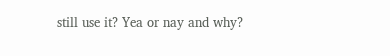still use it? Yea or nay and why?